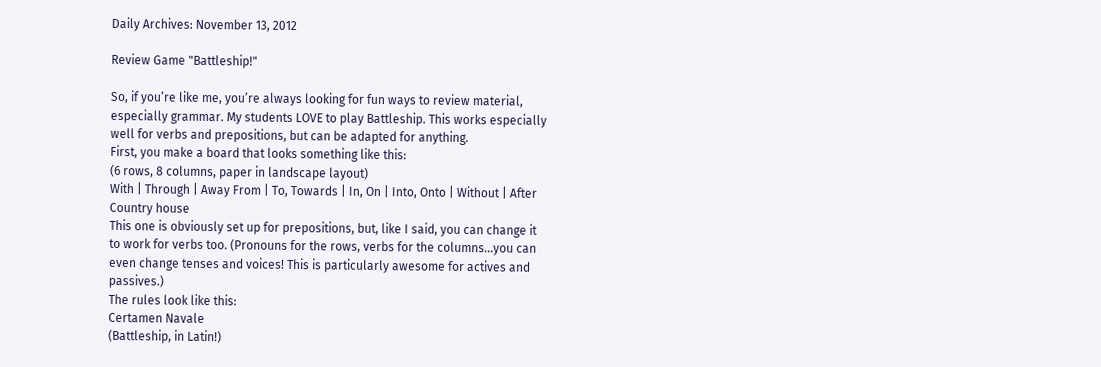Daily Archives: November 13, 2012

Review Game "Battleship!"

So, if you’re like me, you’re always looking for fun ways to review material, especially grammar. My students LOVE to play Battleship. This works especially well for verbs and prepositions, but can be adapted for anything.
First, you make a board that looks something like this:
(6 rows, 8 columns, paper in landscape layout)
With | Through | Away From | To, Towards | In, On | Into, Onto | Without | After
Country house
This one is obviously set up for prepositions, but, like I said, you can change it to work for verbs too. (Pronouns for the rows, verbs for the columns…you can even change tenses and voices! This is particularly awesome for actives and passives.)
The rules look like this:
Certamen Navale
(Battleship, in Latin!)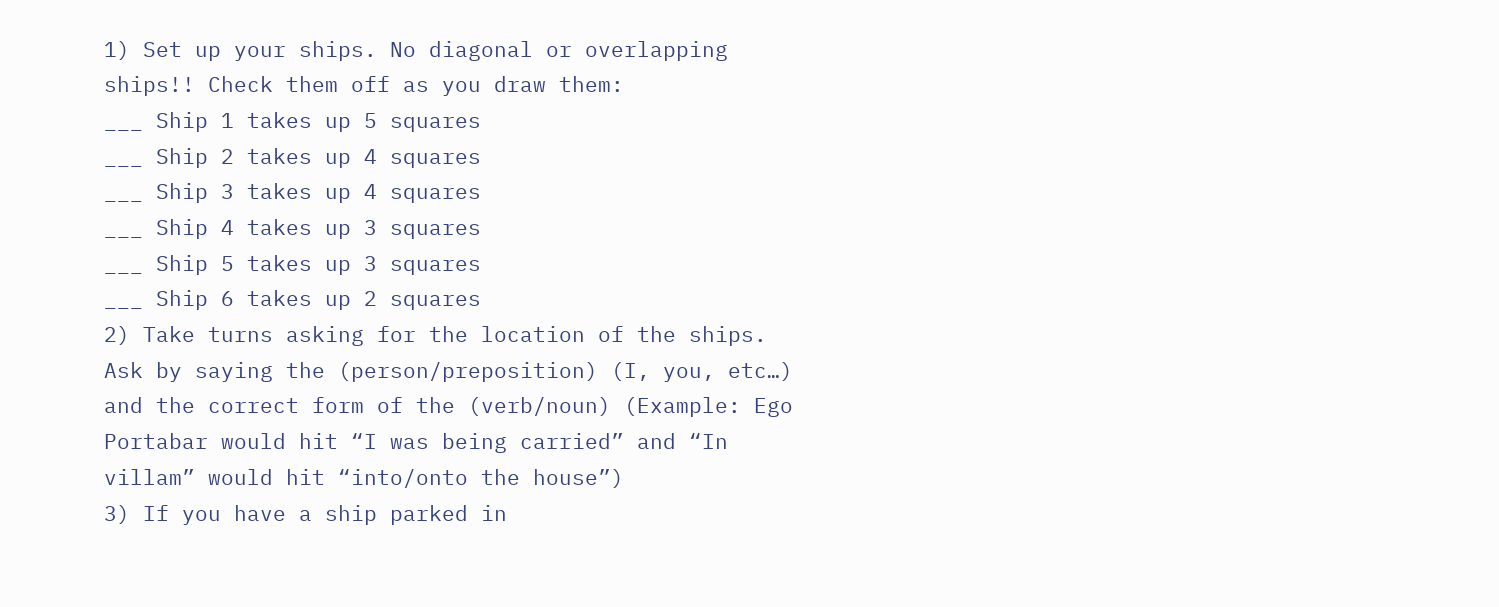1) Set up your ships. No diagonal or overlapping ships!! Check them off as you draw them:
___ Ship 1 takes up 5 squares
___ Ship 2 takes up 4 squares
___ Ship 3 takes up 4 squares
___ Ship 4 takes up 3 squares
___ Ship 5 takes up 3 squares
___ Ship 6 takes up 2 squares
2) Take turns asking for the location of the ships. Ask by saying the (person/preposition) (I, you, etc…) and the correct form of the (verb/noun) (Example: Ego Portabar would hit “I was being carried” and “In villam” would hit “into/onto the house”)
3) If you have a ship parked in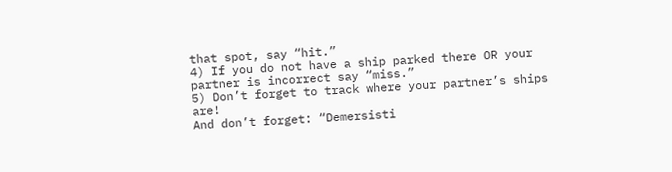that spot, say “hit.”
4) If you do not have a ship parked there OR your partner is incorrect say “miss.”
5) Don’t forget to track where your partner’s ships are!
And don’t forget: “Demersisti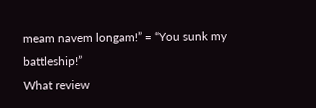meam navem longam!” = “You sunk my battleship!”
What review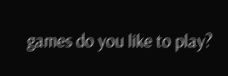games do you like to play?